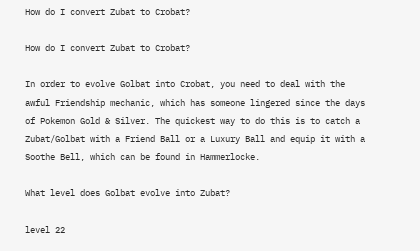How do I convert Zubat to Crobat?

How do I convert Zubat to Crobat?

In order to evolve Golbat into Crobat, you need to deal with the awful Friendship mechanic, which has someone lingered since the days of Pokemon Gold & Silver. The quickest way to do this is to catch a Zubat/Golbat with a Friend Ball or a Luxury Ball and equip it with a Soothe Bell, which can be found in Hammerlocke.

What level does Golbat evolve into Zubat?

level 22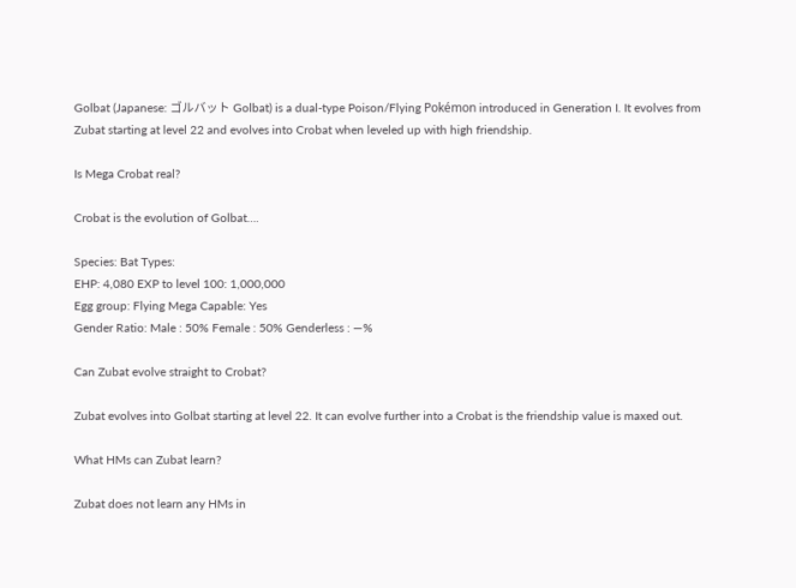Golbat (Japanese: ゴルバット Golbat) is a dual-type Poison/Flying Pokémon introduced in Generation I. It evolves from Zubat starting at level 22 and evolves into Crobat when leveled up with high friendship.

Is Mega Crobat real?

Crobat is the evolution of Golbat….

Species: Bat Types:
EHP: 4,080 EXP to level 100: 1,000,000
Egg group: Flying Mega Capable: Yes
Gender Ratio: Male : 50% Female : 50% Genderless : —%

Can Zubat evolve straight to Crobat?

Zubat evolves into Golbat starting at level 22. It can evolve further into a Crobat is the friendship value is maxed out.

What HMs can Zubat learn?

Zubat does not learn any HMs in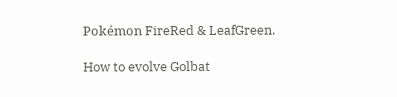Pokémon FireRed & LeafGreen.

How to evolve Golbat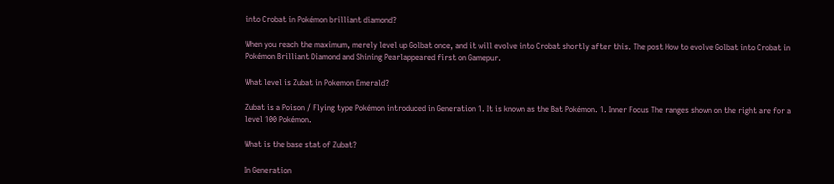into Crobat in Pokémon brilliant diamond?

When you reach the maximum, merely level up Golbat once, and it will evolve into Crobat shortly after this. The post How to evolve Golbat into Crobat in Pokémon Brilliant Diamond and Shining Pearlappeared first on Gamepur.

What level is Zubat in Pokemon Emerald?

Zubat is a Poison / Flying type Pokémon introduced in Generation 1. It is known as the Bat Pokémon. 1. Inner Focus The ranges shown on the right are for a level 100 Pokémon.

What is the base stat of Zubat?

In Generation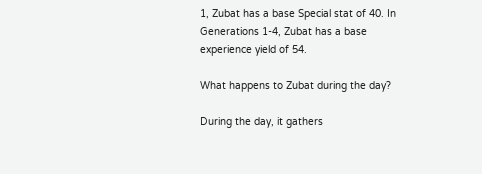1, Zubat has a base Special stat of 40. In Generations 1-4, Zubat has a base experience yield of 54.

What happens to Zubat during the day?

During the day, it gathers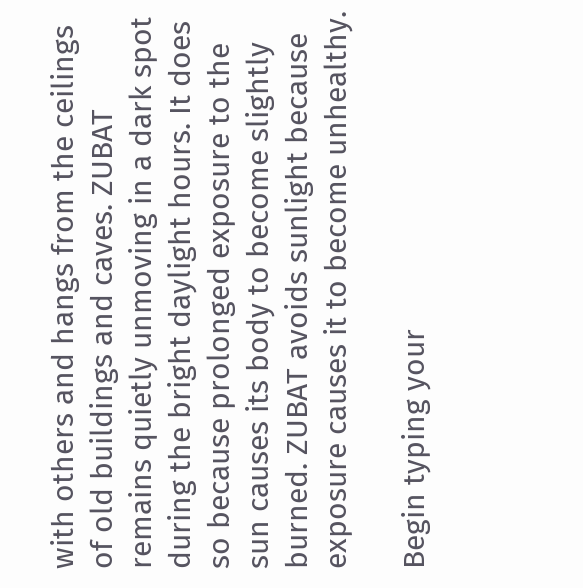with others and hangs from the ceilings of old buildings and caves. ZUBAT remains quietly unmoving in a dark spot during the bright daylight hours. It does so because prolonged exposure to the sun causes its body to become slightly burned. ZUBAT avoids sunlight because exposure causes it to become unhealthy.

Begin typing your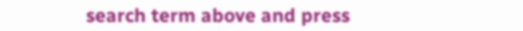search term above and press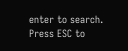enter to search. Press ESC to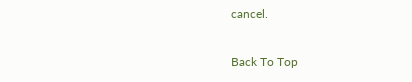cancel.

Back To Top